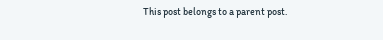This post belongs to a parent post.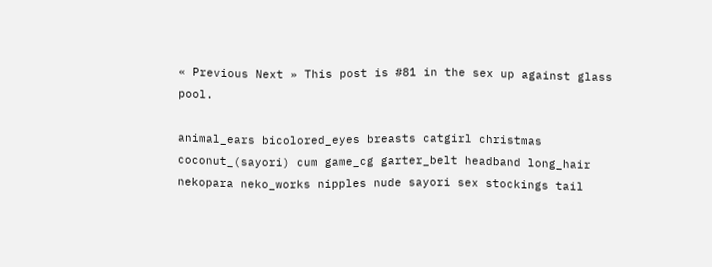« Previous Next » This post is #81 in the sex up against glass pool.

animal_ears bicolored_eyes breasts catgirl christmas coconut_(sayori) cum game_cg garter_belt headband long_hair nekopara neko_works nipples nude sayori sex stockings tail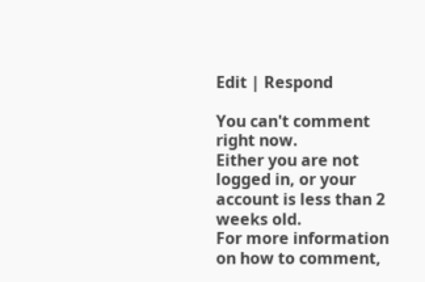Edit | Respond

You can't comment right now.
Either you are not logged in, or your account is less than 2 weeks old.
For more information on how to comment,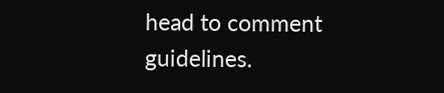head to comment guidelines.